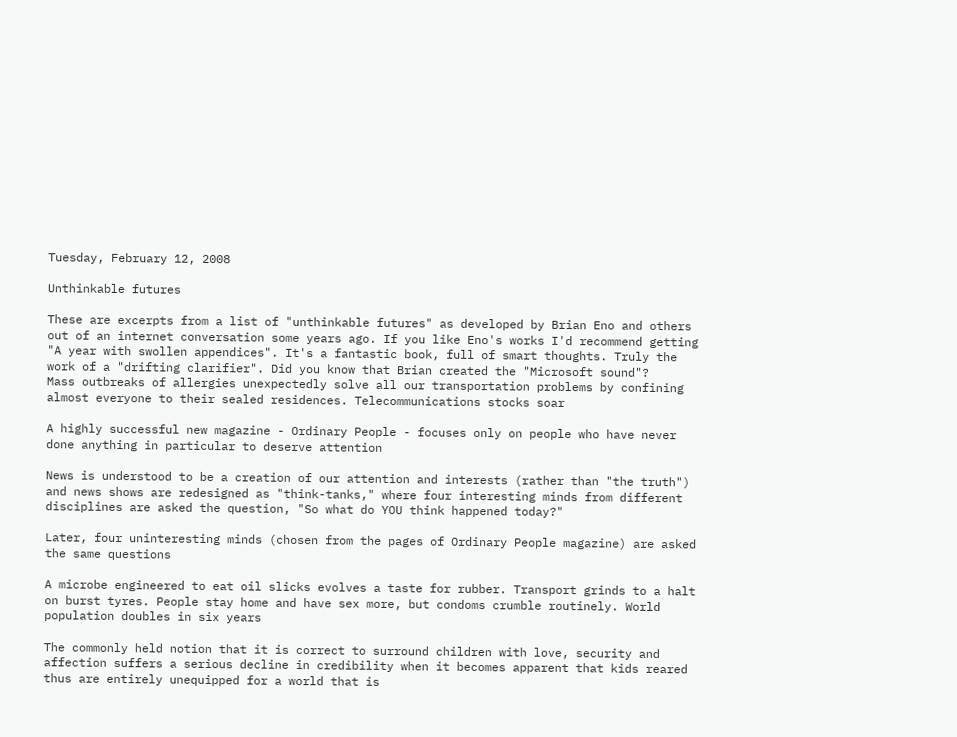Tuesday, February 12, 2008

Unthinkable futures

These are excerpts from a list of "unthinkable futures" as developed by Brian Eno and others out of an internet conversation some years ago. If you like Eno's works I'd recommend getting "A year with swollen appendices". It's a fantastic book, full of smart thoughts. Truly the work of a "drifting clarifier". Did you know that Brian created the "Microsoft sound"?
Mass outbreaks of allergies unexpectedly solve all our transportation problems by confining almost everyone to their sealed residences. Telecommunications stocks soar

A highly successful new magazine - Ordinary People - focuses only on people who have never done anything in particular to deserve attention

News is understood to be a creation of our attention and interests (rather than "the truth") and news shows are redesigned as "think-tanks," where four interesting minds from different disciplines are asked the question, "So what do YOU think happened today?"

Later, four uninteresting minds (chosen from the pages of Ordinary People magazine) are asked the same questions

A microbe engineered to eat oil slicks evolves a taste for rubber. Transport grinds to a halt on burst tyres. People stay home and have sex more, but condoms crumble routinely. World population doubles in six years

The commonly held notion that it is correct to surround children with love, security and affection suffers a serious decline in credibility when it becomes apparent that kids reared thus are entirely unequipped for a world that is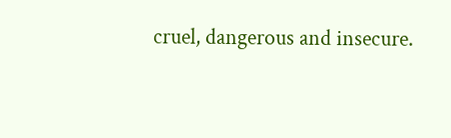cruel, dangerous and insecure.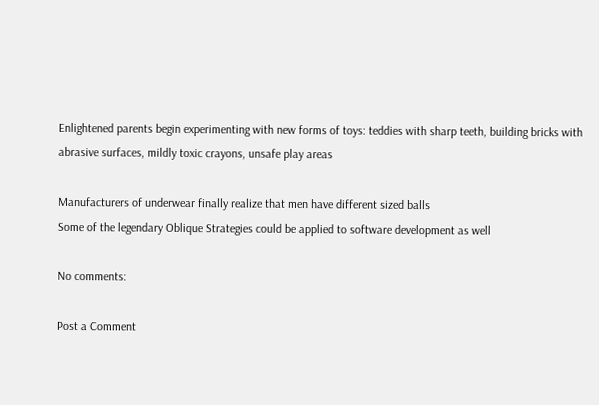Enlightened parents begin experimenting with new forms of toys: teddies with sharp teeth, building bricks with abrasive surfaces, mildly toxic crayons, unsafe play areas

Manufacturers of underwear finally realize that men have different sized balls
Some of the legendary Oblique Strategies could be applied to software development as well

No comments:

Post a Comment